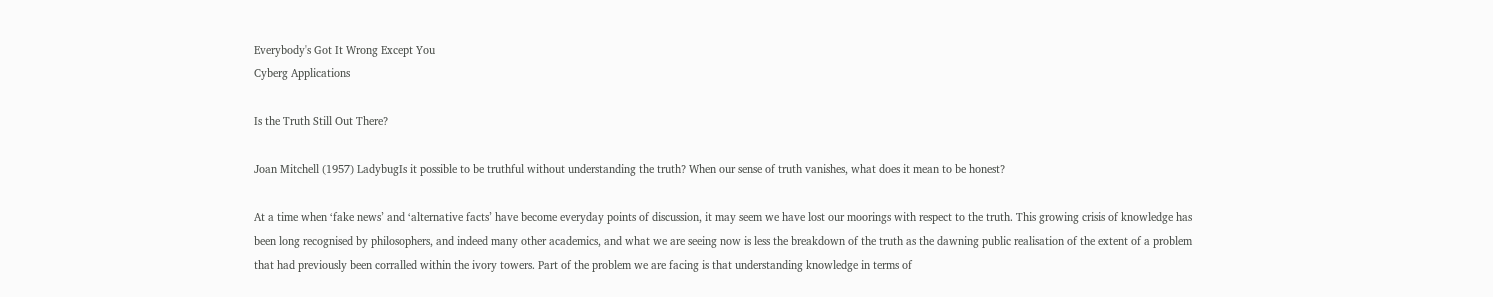Everybody's Got It Wrong Except You
Cyberg Applications

Is the Truth Still Out There?

Joan Mitchell (1957) LadybugIs it possible to be truthful without understanding the truth? When our sense of truth vanishes, what does it mean to be honest?

At a time when ‘fake news’ and ‘alternative facts’ have become everyday points of discussion, it may seem we have lost our moorings with respect to the truth. This growing crisis of knowledge has been long recognised by philosophers, and indeed many other academics, and what we are seeing now is less the breakdown of the truth as the dawning public realisation of the extent of a problem that had previously been corralled within the ivory towers. Part of the problem we are facing is that understanding knowledge in terms of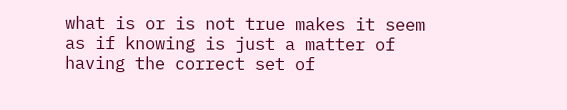what is or is not true makes it seem as if knowing is just a matter of having the correct set of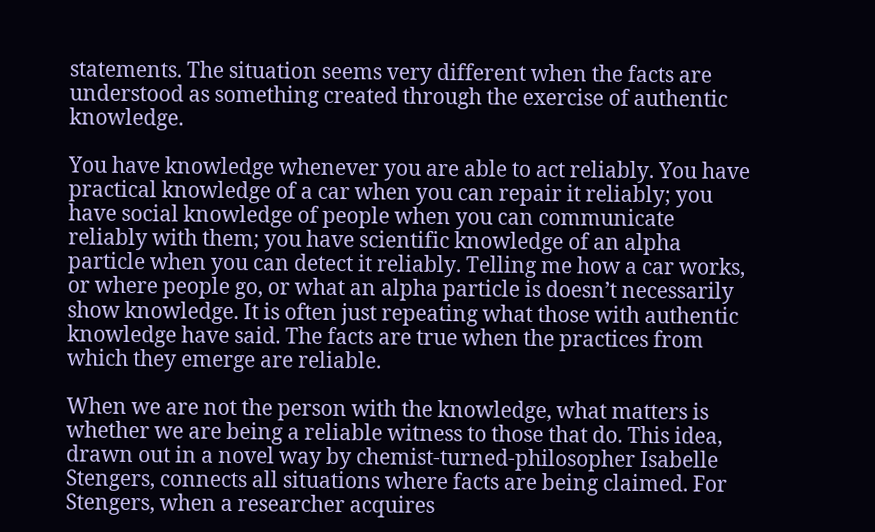statements. The situation seems very different when the facts are understood as something created through the exercise of authentic knowledge.

You have knowledge whenever you are able to act reliably. You have practical knowledge of a car when you can repair it reliably; you have social knowledge of people when you can communicate reliably with them; you have scientific knowledge of an alpha particle when you can detect it reliably. Telling me how a car works, or where people go, or what an alpha particle is doesn’t necessarily show knowledge. It is often just repeating what those with authentic knowledge have said. The facts are true when the practices from which they emerge are reliable.

When we are not the person with the knowledge, what matters is whether we are being a reliable witness to those that do. This idea, drawn out in a novel way by chemist-turned-philosopher Isabelle Stengers, connects all situations where facts are being claimed. For Stengers, when a researcher acquires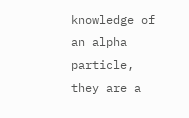knowledge of an alpha particle, they are a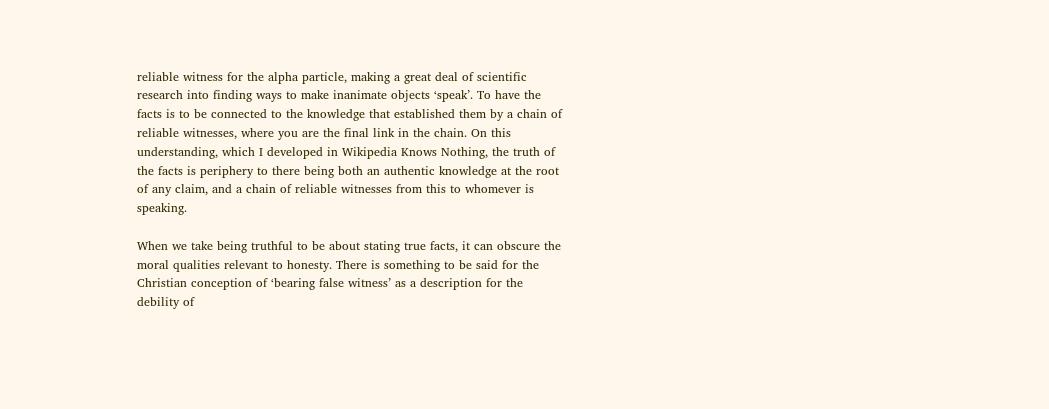reliable witness for the alpha particle, making a great deal of scientific research into finding ways to make inanimate objects ‘speak’. To have the facts is to be connected to the knowledge that established them by a chain of reliable witnesses, where you are the final link in the chain. On this understanding, which I developed in Wikipedia Knows Nothing, the truth of the facts is periphery to there being both an authentic knowledge at the root of any claim, and a chain of reliable witnesses from this to whomever is speaking.

When we take being truthful to be about stating true facts, it can obscure the moral qualities relevant to honesty. There is something to be said for the Christian conception of ‘bearing false witness’ as a description for the debility of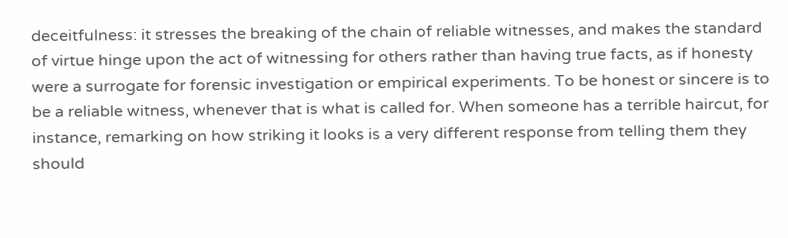deceitfulness: it stresses the breaking of the chain of reliable witnesses, and makes the standard of virtue hinge upon the act of witnessing for others rather than having true facts, as if honesty were a surrogate for forensic investigation or empirical experiments. To be honest or sincere is to be a reliable witness, whenever that is what is called for. When someone has a terrible haircut, for instance, remarking on how striking it looks is a very different response from telling them they should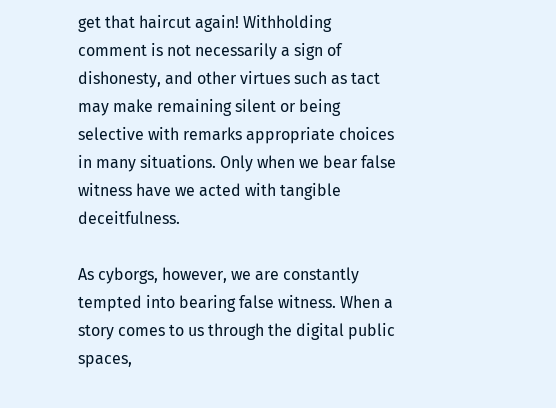get that haircut again! Withholding comment is not necessarily a sign of dishonesty, and other virtues such as tact may make remaining silent or being selective with remarks appropriate choices in many situations. Only when we bear false witness have we acted with tangible deceitfulness.

As cyborgs, however, we are constantly tempted into bearing false witness. When a story comes to us through the digital public spaces,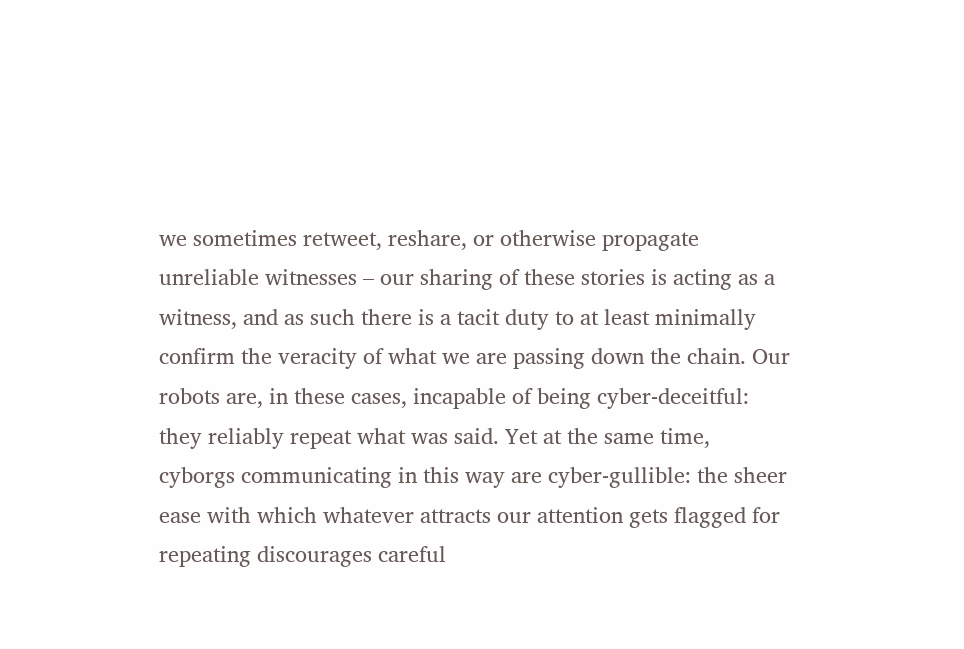we sometimes retweet, reshare, or otherwise propagate unreliable witnesses – our sharing of these stories is acting as a witness, and as such there is a tacit duty to at least minimally confirm the veracity of what we are passing down the chain. Our robots are, in these cases, incapable of being cyber-deceitful: they reliably repeat what was said. Yet at the same time, cyborgs communicating in this way are cyber-gullible: the sheer ease with which whatever attracts our attention gets flagged for repeating discourages careful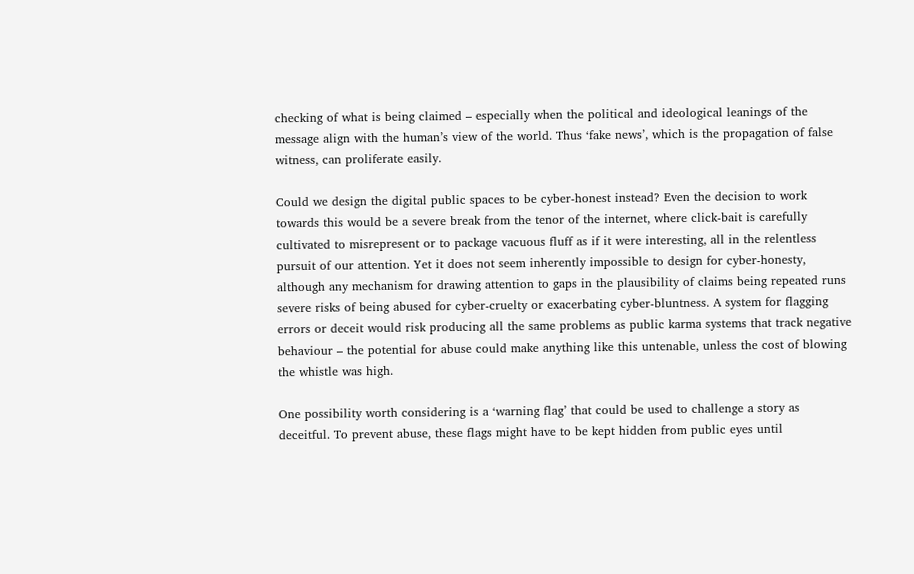checking of what is being claimed – especially when the political and ideological leanings of the message align with the human’s view of the world. Thus ‘fake news’, which is the propagation of false witness, can proliferate easily.

Could we design the digital public spaces to be cyber-honest instead? Even the decision to work towards this would be a severe break from the tenor of the internet, where click-bait is carefully cultivated to misrepresent or to package vacuous fluff as if it were interesting, all in the relentless pursuit of our attention. Yet it does not seem inherently impossible to design for cyber-honesty, although any mechanism for drawing attention to gaps in the plausibility of claims being repeated runs severe risks of being abused for cyber-cruelty or exacerbating cyber-bluntness. A system for flagging errors or deceit would risk producing all the same problems as public karma systems that track negative behaviour – the potential for abuse could make anything like this untenable, unless the cost of blowing the whistle was high.

One possibility worth considering is a ‘warning flag’ that could be used to challenge a story as deceitful. To prevent abuse, these flags might have to be kept hidden from public eyes until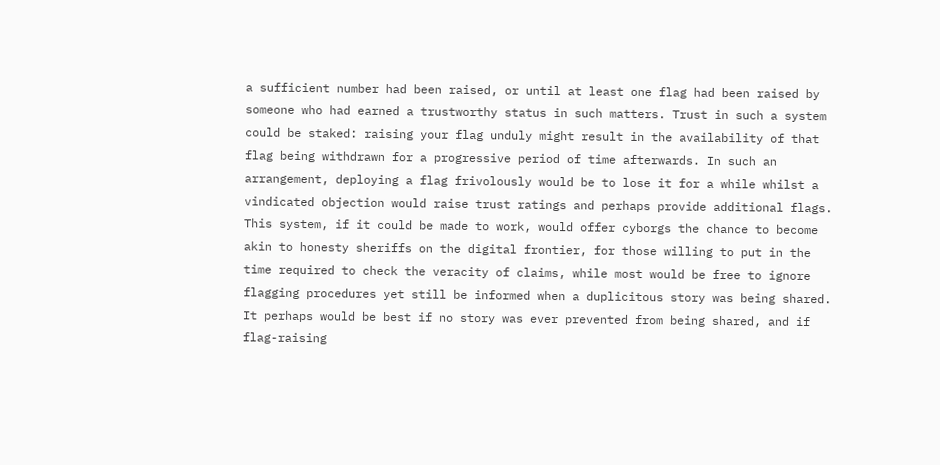a sufficient number had been raised, or until at least one flag had been raised by someone who had earned a trustworthy status in such matters. Trust in such a system could be staked: raising your flag unduly might result in the availability of that flag being withdrawn for a progressive period of time afterwards. In such an arrangement, deploying a flag frivolously would be to lose it for a while whilst a vindicated objection would raise trust ratings and perhaps provide additional flags. This system, if it could be made to work, would offer cyborgs the chance to become akin to honesty sheriffs on the digital frontier, for those willing to put in the time required to check the veracity of claims, while most would be free to ignore flagging procedures yet still be informed when a duplicitous story was being shared. It perhaps would be best if no story was ever prevented from being shared, and if flag-raising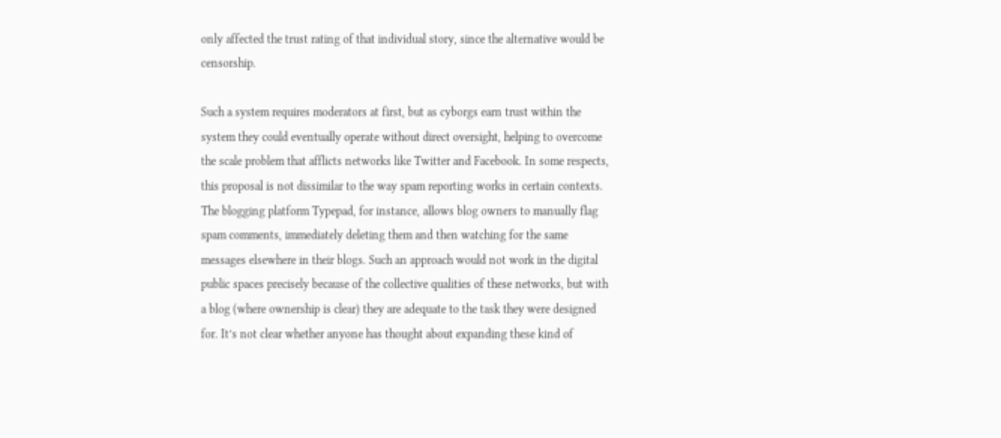only affected the trust rating of that individual story, since the alternative would be censorship.

Such a system requires moderators at first, but as cyborgs earn trust within the system they could eventually operate without direct oversight, helping to overcome the scale problem that afflicts networks like Twitter and Facebook. In some respects, this proposal is not dissimilar to the way spam reporting works in certain contexts. The blogging platform Typepad, for instance, allows blog owners to manually flag spam comments, immediately deleting them and then watching for the same messages elsewhere in their blogs. Such an approach would not work in the digital public spaces precisely because of the collective qualities of these networks, but with a blog (where ownership is clear) they are adequate to the task they were designed for. It’s not clear whether anyone has thought about expanding these kind of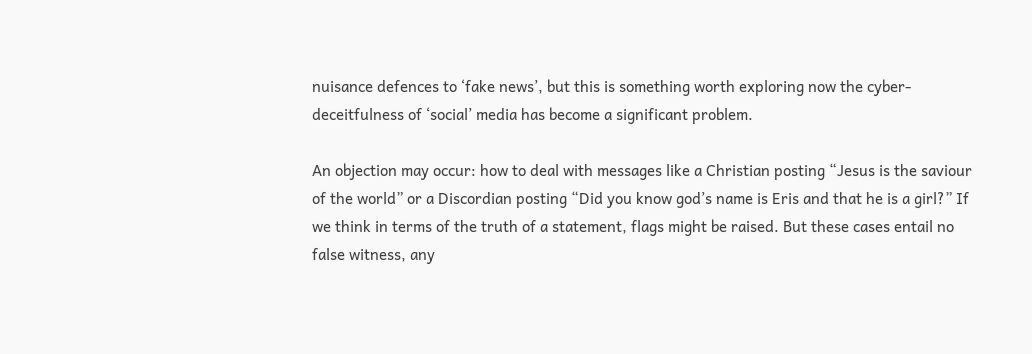nuisance defences to ‘fake news’, but this is something worth exploring now the cyber-deceitfulness of ‘social’ media has become a significant problem.

An objection may occur: how to deal with messages like a Christian posting “Jesus is the saviour of the world” or a Discordian posting “Did you know god’s name is Eris and that he is a girl?” If we think in terms of the truth of a statement, flags might be raised. But these cases entail no false witness, any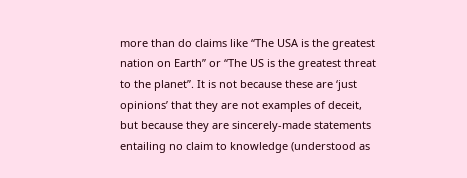more than do claims like “The USA is the greatest nation on Earth” or “The US is the greatest threat to the planet”. It is not because these are ‘just opinions’ that they are not examples of deceit, but because they are sincerely-made statements entailing no claim to knowledge (understood as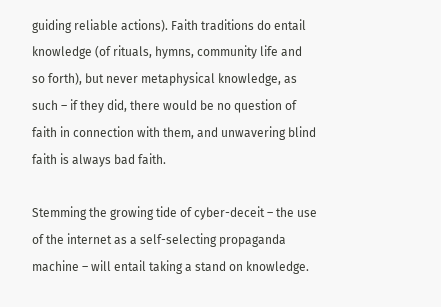guiding reliable actions). Faith traditions do entail knowledge (of rituals, hymns, community life and so forth), but never metaphysical knowledge, as such – if they did, there would be no question of faith in connection with them, and unwavering blind faith is always bad faith.

Stemming the growing tide of cyber-deceit – the use of the internet as a self-selecting propaganda machine – will entail taking a stand on knowledge.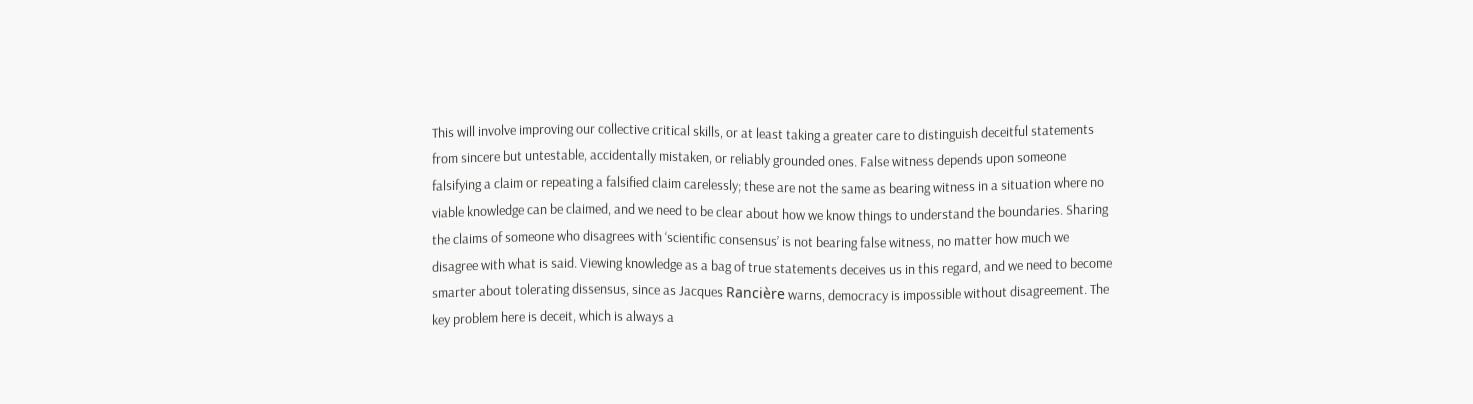This will involve improving our collective critical skills, or at least taking a greater care to distinguish deceitful statements from sincere but untestable, accidentally mistaken, or reliably grounded ones. False witness depends upon someone falsifying a claim or repeating a falsified claim carelessly; these are not the same as bearing witness in a situation where no viable knowledge can be claimed, and we need to be clear about how we know things to understand the boundaries. Sharing the claims of someone who disagrees with ‘scientific consensus’ is not bearing false witness, no matter how much we disagree with what is said. Viewing knowledge as a bag of true statements deceives us in this regard, and we need to become smarter about tolerating dissensus, since as Jacques Rancière warns, democracy is impossible without disagreement. The key problem here is deceit, which is always a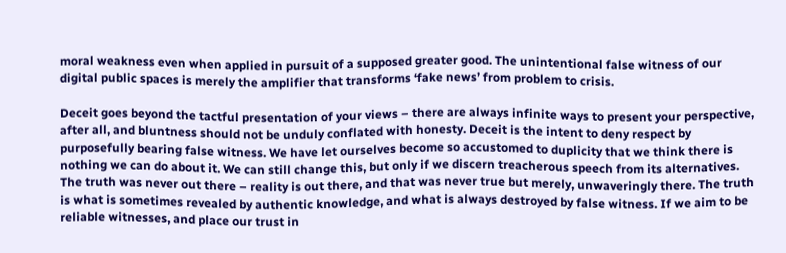moral weakness even when applied in pursuit of a supposed greater good. The unintentional false witness of our digital public spaces is merely the amplifier that transforms ‘fake news’ from problem to crisis.

Deceit goes beyond the tactful presentation of your views – there are always infinite ways to present your perspective, after all, and bluntness should not be unduly conflated with honesty. Deceit is the intent to deny respect by purposefully bearing false witness. We have let ourselves become so accustomed to duplicity that we think there is nothing we can do about it. We can still change this, but only if we discern treacherous speech from its alternatives. The truth was never out there – reality is out there, and that was never true but merely, unwaveringly there. The truth is what is sometimes revealed by authentic knowledge, and what is always destroyed by false witness. If we aim to be reliable witnesses, and place our trust in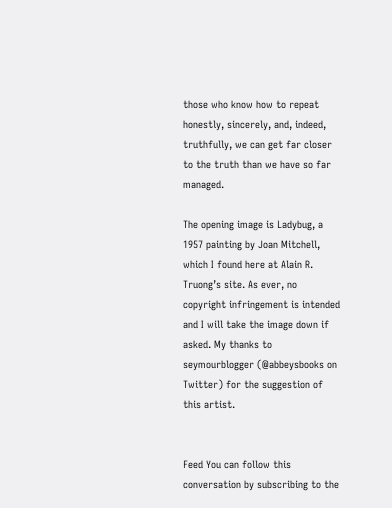those who know how to repeat honestly, sincerely, and, indeed, truthfully, we can get far closer to the truth than we have so far managed.

The opening image is Ladybug, a 1957 painting by Joan Mitchell, which I found here at Alain R. Truong’s site. As ever, no copyright infringement is intended and I will take the image down if asked. My thanks to seymourblogger (@abbeysbooks on Twitter) for the suggestion of this artist.


Feed You can follow this conversation by subscribing to the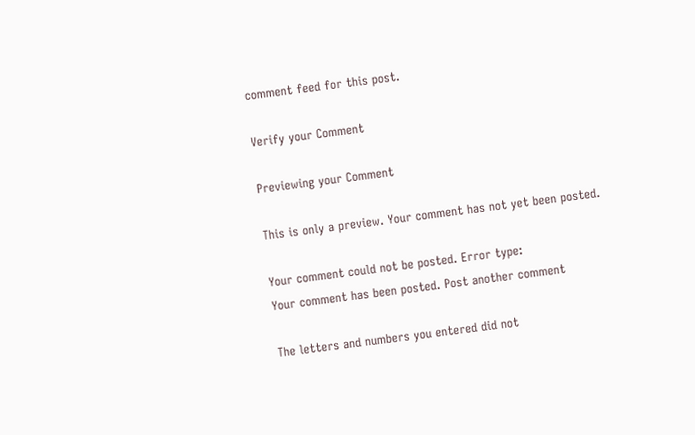comment feed for this post.

Verify your Comment

Previewing your Comment

This is only a preview. Your comment has not yet been posted.

Your comment could not be posted. Error type:
Your comment has been posted. Post another comment

The letters and numbers you entered did not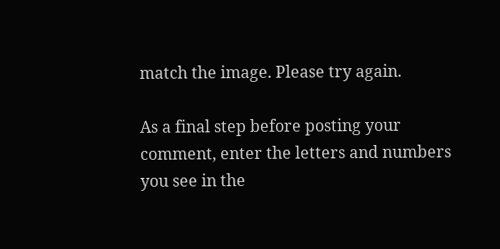match the image. Please try again.

As a final step before posting your comment, enter the letters and numbers you see in the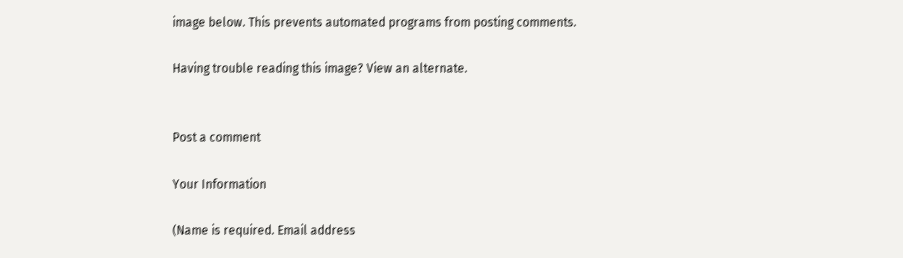image below. This prevents automated programs from posting comments.

Having trouble reading this image? View an alternate.


Post a comment

Your Information

(Name is required. Email address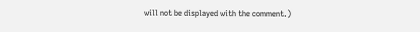will not be displayed with the comment.)